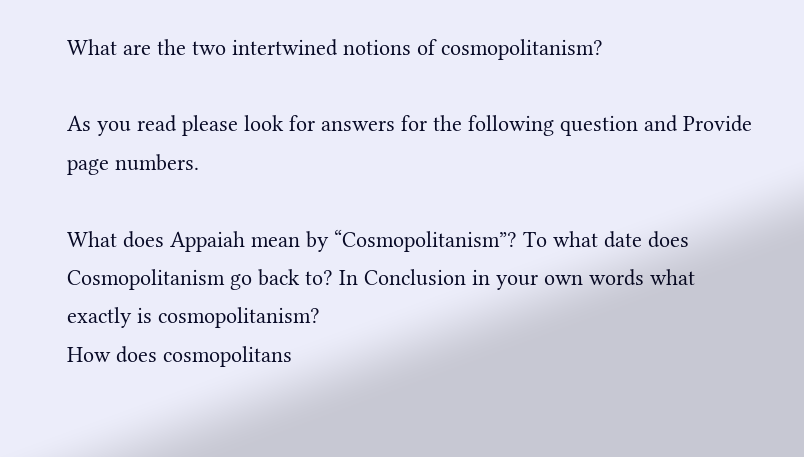What are the two intertwined notions of cosmopolitanism?

As you read please look for answers for the following question and Provide page numbers.

What does Appaiah mean by “Cosmopolitanism”? To what date does Cosmopolitanism go back to? In Conclusion in your own words what exactly is cosmopolitanism?
How does cosmopolitans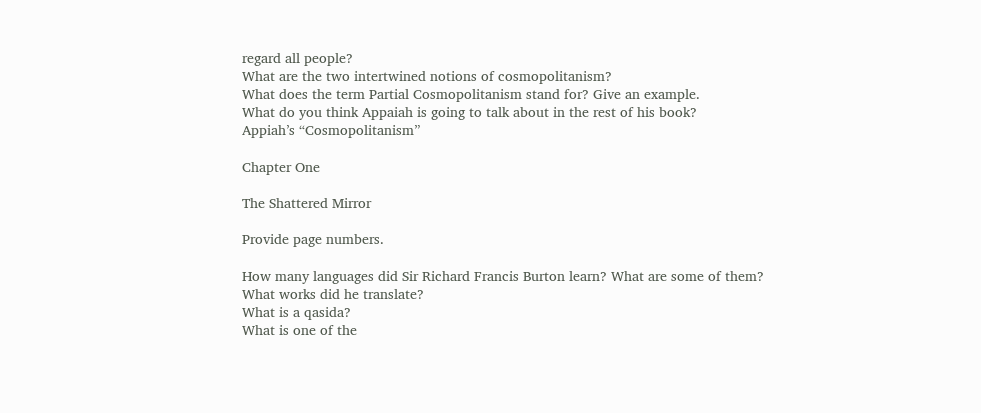regard all people?
What are the two intertwined notions of cosmopolitanism?
What does the term Partial Cosmopolitanism stand for? Give an example.
What do you think Appaiah is going to talk about in the rest of his book?
Appiah’s “Cosmopolitanism”

Chapter One

The Shattered Mirror

Provide page numbers.

How many languages did Sir Richard Francis Burton learn? What are some of them?
What works did he translate?
What is a qasida?
What is one of the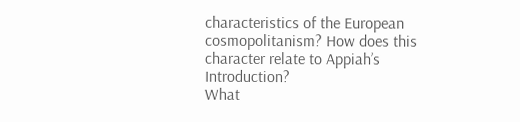characteristics of the European cosmopolitanism? How does this character relate to Appiah’s Introduction?
What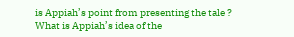is Appiah’s point from presenting the tale ?
What is Appiah’s idea of the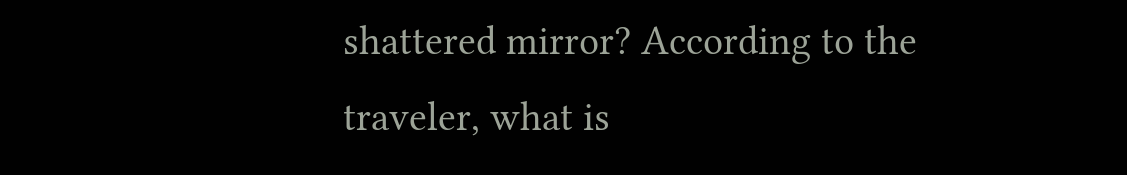shattered mirror? According to the traveler, what is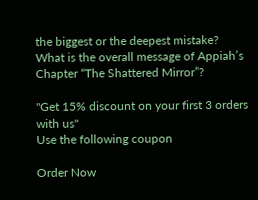the biggest or the deepest mistake?
What is the overall message of Appiah’s Chapter “The Shattered Mirror”?

"Get 15% discount on your first 3 orders with us"
Use the following coupon

Order Now